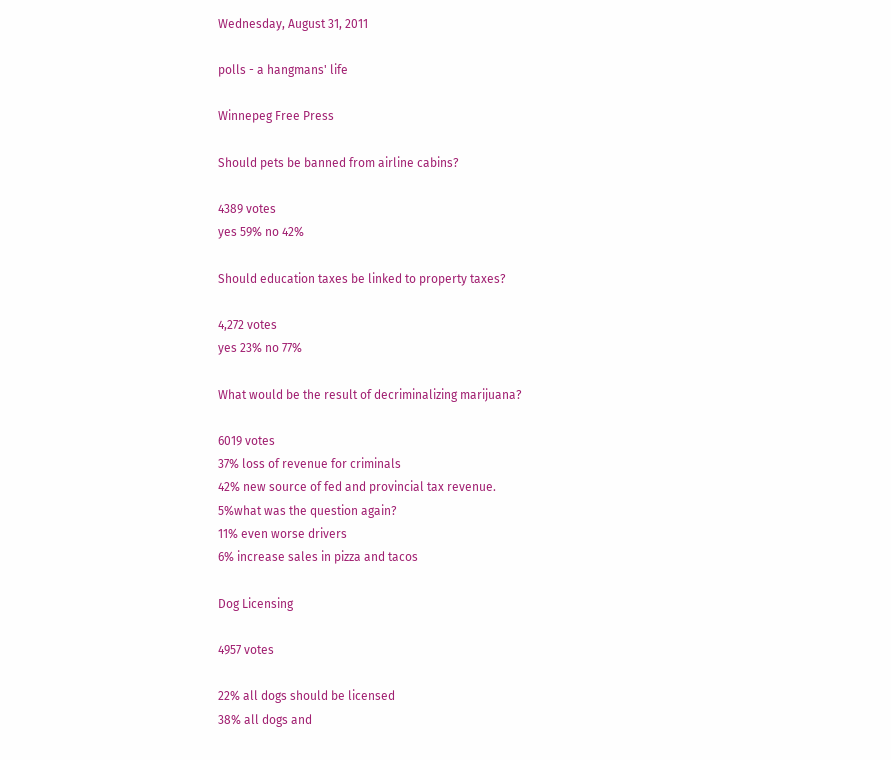Wednesday, August 31, 2011

polls - a hangmans' life

Winnepeg Free Press

Should pets be banned from airline cabins?

4389 votes
yes 59% no 42%

Should education taxes be linked to property taxes?

4,272 votes
yes 23% no 77%

What would be the result of decriminalizing marijuana?

6019 votes
37% loss of revenue for criminals
42% new source of fed and provincial tax revenue.
5%what was the question again?
11% even worse drivers
6% increase sales in pizza and tacos

Dog Licensing

4957 votes

22% all dogs should be licensed
38% all dogs and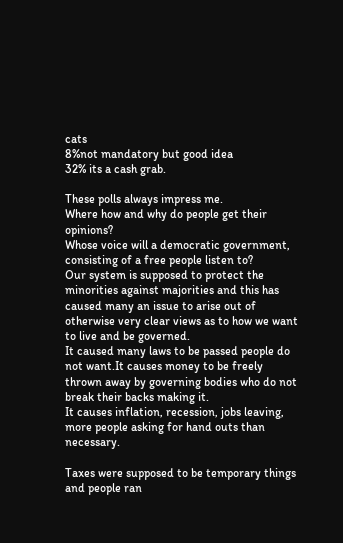cats
8%not mandatory but good idea
32% its a cash grab.

These polls always impress me.
Where how and why do people get their opinions?
Whose voice will a democratic government, consisting of a free people listen to?
Our system is supposed to protect the minorities against majorities and this has caused many an issue to arise out of otherwise very clear views as to how we want to live and be governed.
It caused many laws to be passed people do not want.It causes money to be freely thrown away by governing bodies who do not break their backs making it.
It causes inflation, recession, jobs leaving, more people asking for hand outs than necessary.

Taxes were supposed to be temporary things and people ran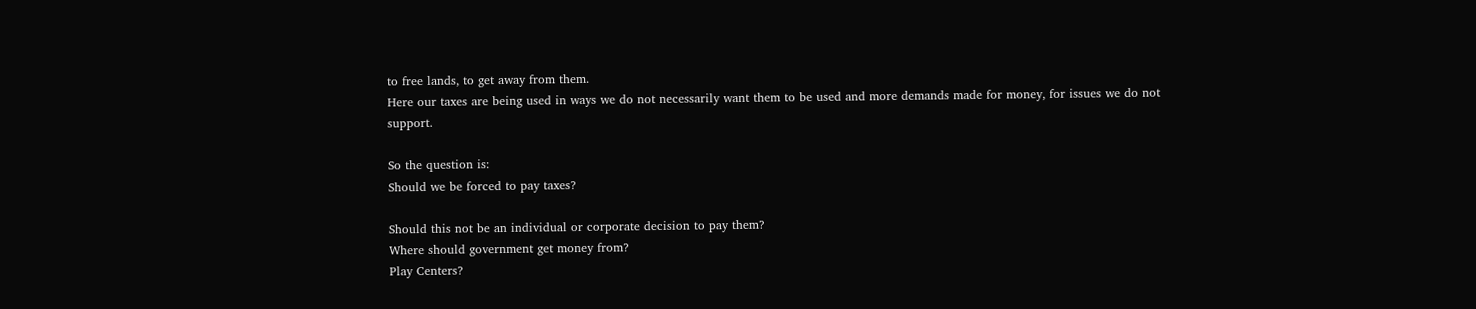to free lands, to get away from them.
Here our taxes are being used in ways we do not necessarily want them to be used and more demands made for money, for issues we do not support.

So the question is:
Should we be forced to pay taxes?

Should this not be an individual or corporate decision to pay them?
Where should government get money from?
Play Centers?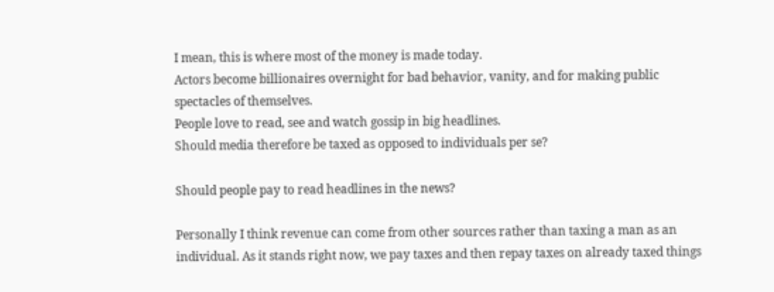I mean, this is where most of the money is made today.
Actors become billionaires overnight for bad behavior, vanity, and for making public spectacles of themselves.
People love to read, see and watch gossip in big headlines.
Should media therefore be taxed as opposed to individuals per se?

Should people pay to read headlines in the news?

Personally I think revenue can come from other sources rather than taxing a man as an individual. As it stands right now, we pay taxes and then repay taxes on already taxed things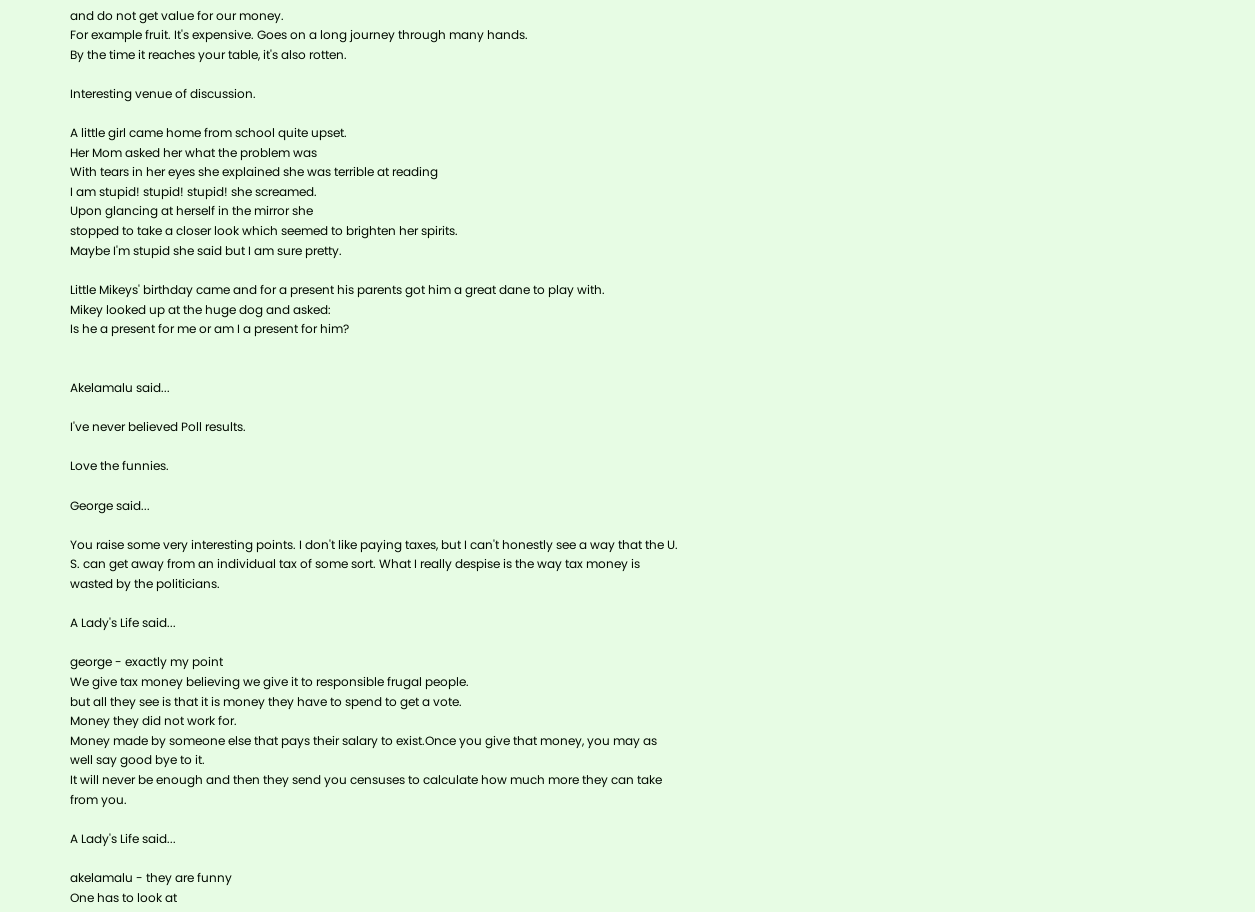and do not get value for our money.
For example fruit. It's expensive. Goes on a long journey through many hands.
By the time it reaches your table, it's also rotten.

Interesting venue of discussion.

A little girl came home from school quite upset.
Her Mom asked her what the problem was
With tears in her eyes she explained she was terrible at reading
I am stupid! stupid! stupid! she screamed.
Upon glancing at herself in the mirror she
stopped to take a closer look which seemed to brighten her spirits.
Maybe I'm stupid she said but I am sure pretty.

Little Mikeys' birthday came and for a present his parents got him a great dane to play with.
Mikey looked up at the huge dog and asked:
Is he a present for me or am I a present for him?


Akelamalu said...

I've never believed Poll results.

Love the funnies.

George said...

You raise some very interesting points. I don't like paying taxes, but I can't honestly see a way that the U. S. can get away from an individual tax of some sort. What I really despise is the way tax money is wasted by the politicians.

A Lady's Life said...

george - exactly my point
We give tax money believing we give it to responsible frugal people.
but all they see is that it is money they have to spend to get a vote.
Money they did not work for.
Money made by someone else that pays their salary to exist.Once you give that money, you may as well say good bye to it.
It will never be enough and then they send you censuses to calculate how much more they can take from you.

A Lady's Life said...

akelamalu - they are funny
One has to look at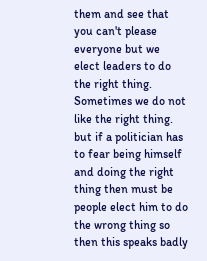them and see that
you can't please everyone but we elect leaders to do the right thing.
Sometimes we do not like the right thing.
but if a politician has to fear being himself and doing the right thing then must be people elect him to do the wrong thing so then this speaks badly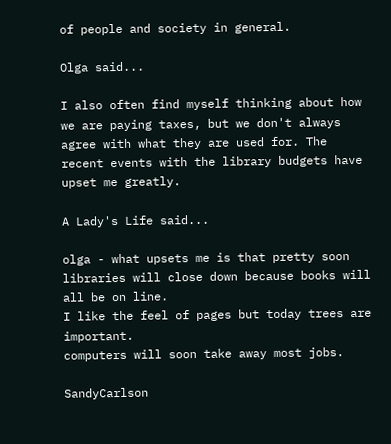of people and society in general.

Olga said...

I also often find myself thinking about how we are paying taxes, but we don't always agree with what they are used for. The recent events with the library budgets have upset me greatly.

A Lady's Life said...

olga - what upsets me is that pretty soon libraries will close down because books will all be on line.
I like the feel of pages but today trees are important.
computers will soon take away most jobs.

SandyCarlson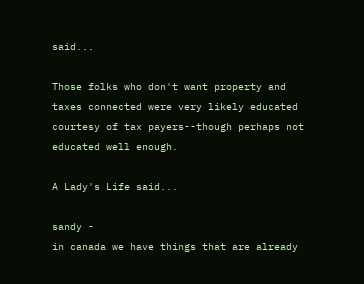said...

Those folks who don't want property and taxes connected were very likely educated courtesy of tax payers--though perhaps not educated well enough.

A Lady's Life said...

sandy -
in canada we have things that are already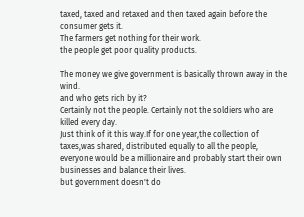taxed, taxed and retaxed and then taxed again before the consumer gets it.
The farmers get nothing for their work.
the people get poor quality products.

The money we give government is basically thrown away in the wind.
and who gets rich by it?
Certainly not the people. Certainly not the soldiers who are killed every day.
Just think of it this way.If for one year,the collection of taxes,was shared, distributed equally to all the people, everyone would be a millionaire and probably start their own businesses and balance their lives.
but government doesn't do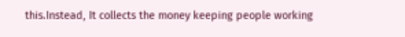this.Instead, It collects the money keeping people working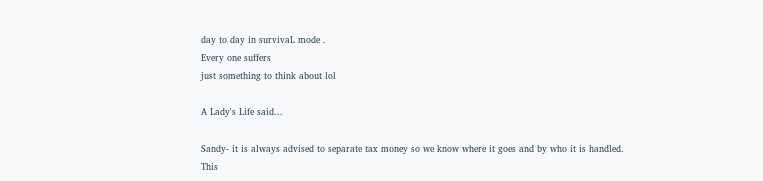day to day in survivaL mode .
Every one suffers
just something to think about lol

A Lady's Life said...

Sandy- it is always advised to separate tax money so we know where it goes and by who it is handled.
This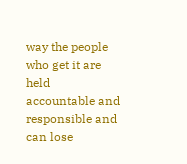way the people who get it are held accountable and responsible and can lose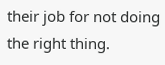their job for not doing the right thing.